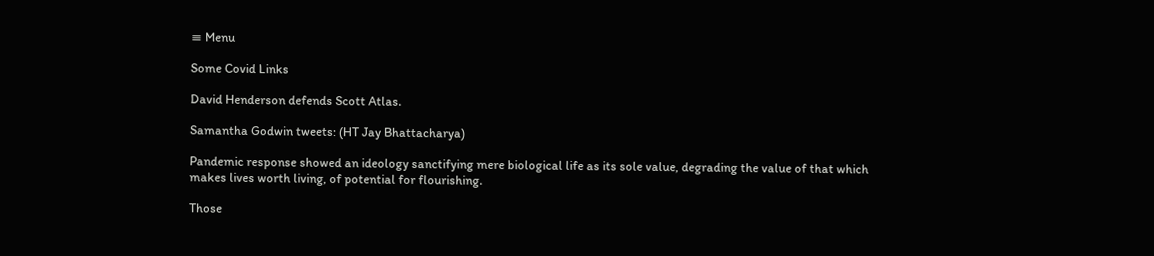≡ Menu

Some Covid Links

David Henderson defends Scott Atlas.

Samantha Godwin tweets: (HT Jay Bhattacharya)

Pandemic response showed an ideology sanctifying mere biological life as its sole value, degrading the value of that which makes lives worth living, of potential for flourishing.

Those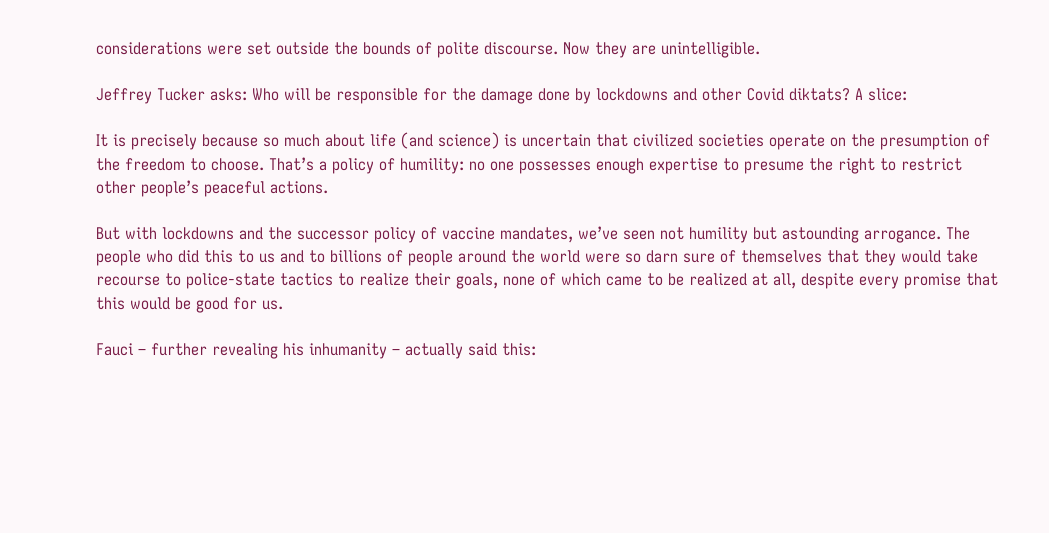considerations were set outside the bounds of polite discourse. Now they are unintelligible.

Jeffrey Tucker asks: Who will be responsible for the damage done by lockdowns and other Covid diktats? A slice:

It is precisely because so much about life (and science) is uncertain that civilized societies operate on the presumption of the freedom to choose. That’s a policy of humility: no one possesses enough expertise to presume the right to restrict other people’s peaceful actions.

But with lockdowns and the successor policy of vaccine mandates, we’ve seen not humility but astounding arrogance. The people who did this to us and to billions of people around the world were so darn sure of themselves that they would take recourse to police-state tactics to realize their goals, none of which came to be realized at all, despite every promise that this would be good for us.

Fauci – further revealing his inhumanity – actually said this: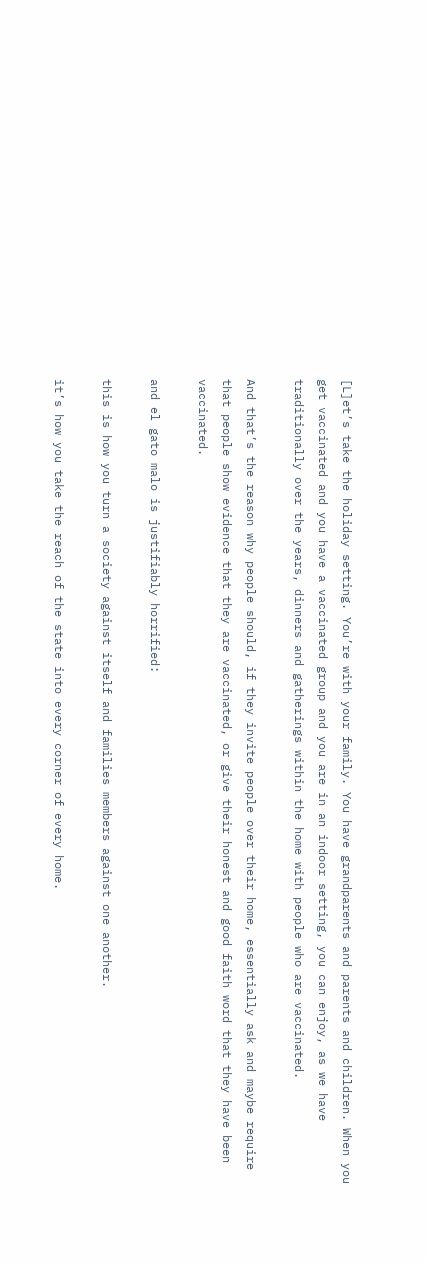[L]et’s take the holiday setting. You’re with your family. You have grandparents and parents and children. When you get vaccinated and you have a vaccinated group and you are in an indoor setting, you can enjoy, as we have traditionally over the years, dinners and gatherings within the home with people who are vaccinated.

And that’s the reason why people should, if they invite people over their home, essentially ask and maybe require that people show evidence that they are vaccinated, or give their honest and good faith word that they have been vaccinated.

and el gato malo is justifiably horrified:

this is how you turn a society against itself and families members against one another.

it’s how you take the reach of the state into every corner of every home.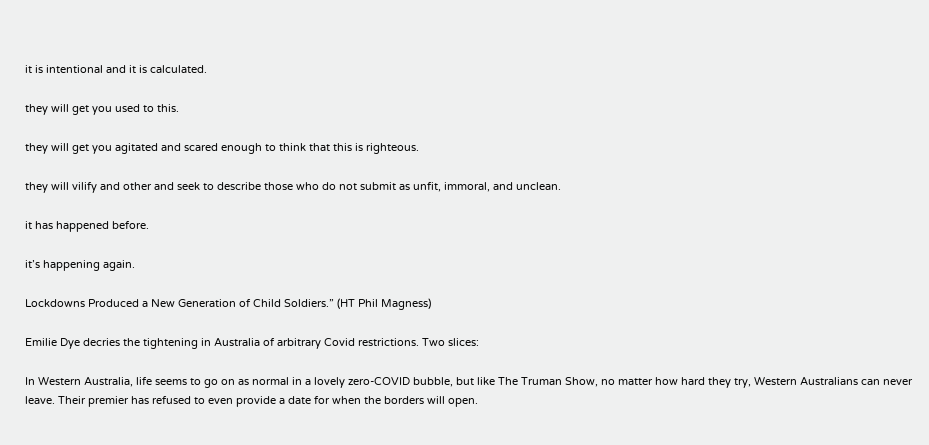it is intentional and it is calculated.

they will get you used to this.

they will get you agitated and scared enough to think that this is righteous.

they will vilify and other and seek to describe those who do not submit as unfit, immoral, and unclean.

it has happened before.

it’s happening again.

Lockdowns Produced a New Generation of Child Soldiers.” (HT Phil Magness)

Emilie Dye decries the tightening in Australia of arbitrary Covid restrictions. Two slices:

In Western Australia, life seems to go on as normal in a lovely zero-COVID bubble, but like The Truman Show, no matter how hard they try, Western Australians can never leave. Their premier has refused to even provide a date for when the borders will open.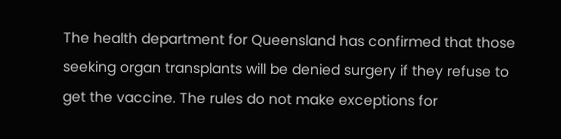The health department for Queensland has confirmed that those seeking organ transplants will be denied surgery if they refuse to get the vaccine. The rules do not make exceptions for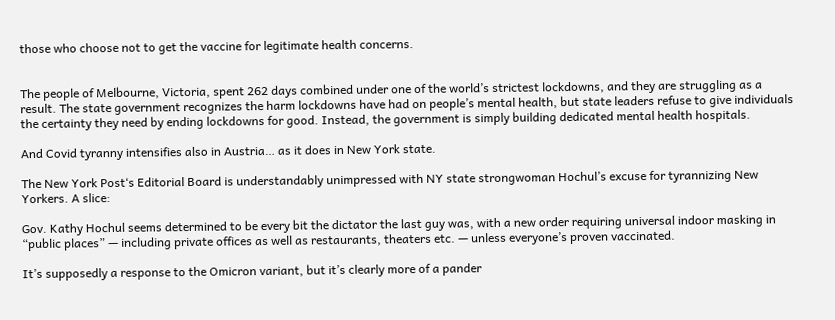those who choose not to get the vaccine for legitimate health concerns.


The people of Melbourne, Victoria, spent 262 days combined under one of the world’s strictest lockdowns, and they are struggling as a result. The state government recognizes the harm lockdowns have had on people’s mental health, but state leaders refuse to give individuals the certainty they need by ending lockdowns for good. Instead, the government is simply building dedicated mental health hospitals.

And Covid tyranny intensifies also in Austria… as it does in New York state.

The New York Post‘s Editorial Board is understandably unimpressed with NY state strongwoman Hochul’s excuse for tyrannizing New Yorkers. A slice:

Gov. Kathy Hochul seems determined to be every bit the dictator the last guy was, with a new order requiring universal indoor masking in “public places” — including private offices as well as restaurants, theaters etc. — unless everyone’s proven vaccinated.

It’s supposedly a response to the Omicron variant, but it’s clearly more of a pander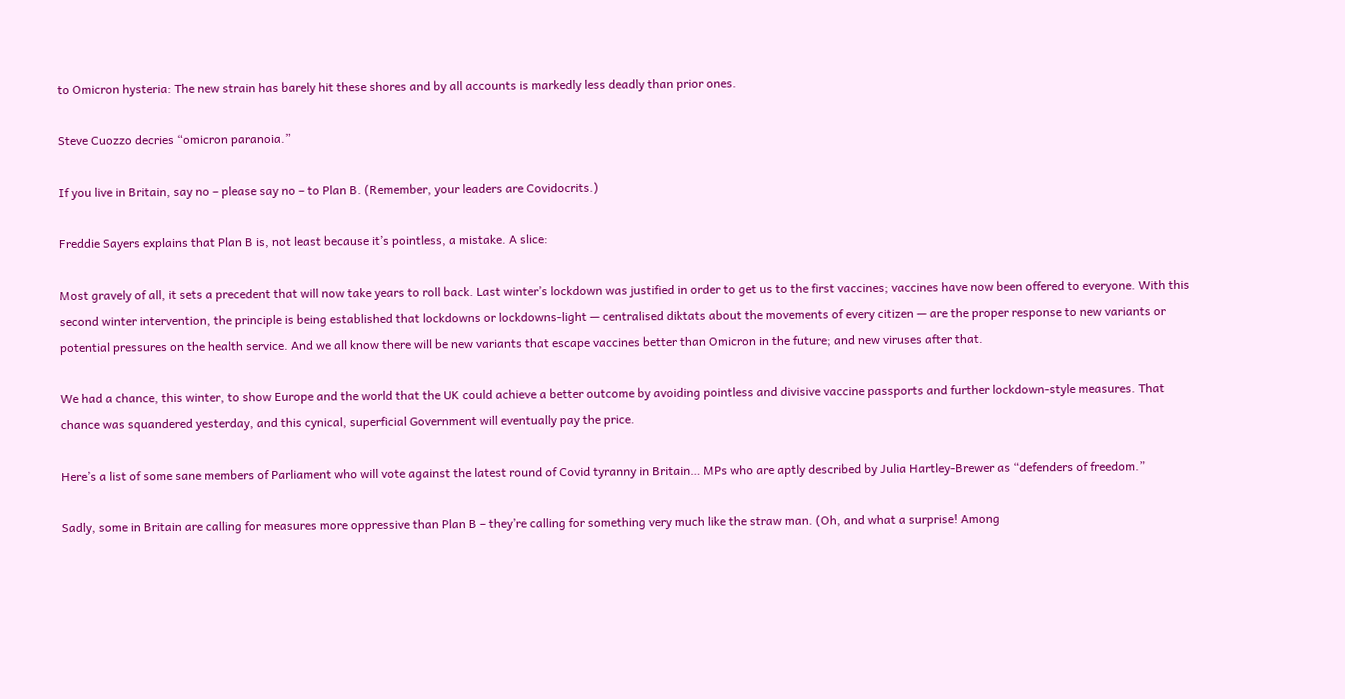to Omicron hysteria: The new strain has barely hit these shores and by all accounts is markedly less deadly than prior ones.

Steve Cuozzo decries “omicron paranoia.”

If you live in Britain, say no – please say no – to Plan B. (Remember, your leaders are Covidocrits.)

Freddie Sayers explains that Plan B is, not least because it’s pointless, a mistake. A slice:

Most gravely of all, it sets a precedent that will now take years to roll back. Last winter’s lockdown was justified in order to get us to the first vaccines; vaccines have now been offered to everyone. With this second winter intervention, the principle is being established that lockdowns or lockdowns-light — centralised diktats about the movements of every citizen — are the proper response to new variants or potential pressures on the health service. And we all know there will be new variants that escape vaccines better than Omicron in the future; and new viruses after that.

We had a chance, this winter, to show Europe and the world that the UK could achieve a better outcome by avoiding pointless and divisive vaccine passports and further lockdown-style measures. That chance was squandered yesterday, and this cynical, superficial Government will eventually pay the price.

Here’s a list of some sane members of Parliament who will vote against the latest round of Covid tyranny in Britain… MPs who are aptly described by Julia Hartley-Brewer as “defenders of freedom.”

Sadly, some in Britain are calling for measures more oppressive than Plan B – they’re calling for something very much like the straw man. (Oh, and what a surprise! Among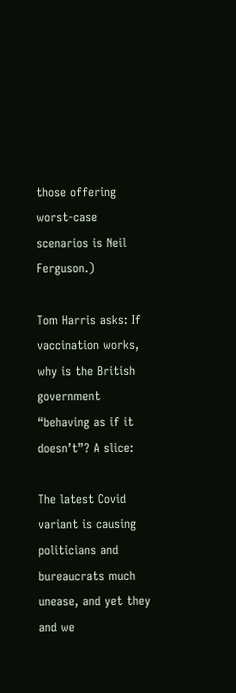those offering worst-case scenarios is Neil Ferguson.)

Tom Harris asks: If vaccination works, why is the British government “behaving as if it doesn’t”? A slice:

The latest Covid variant is causing politicians and bureaucrats much unease, and yet they and we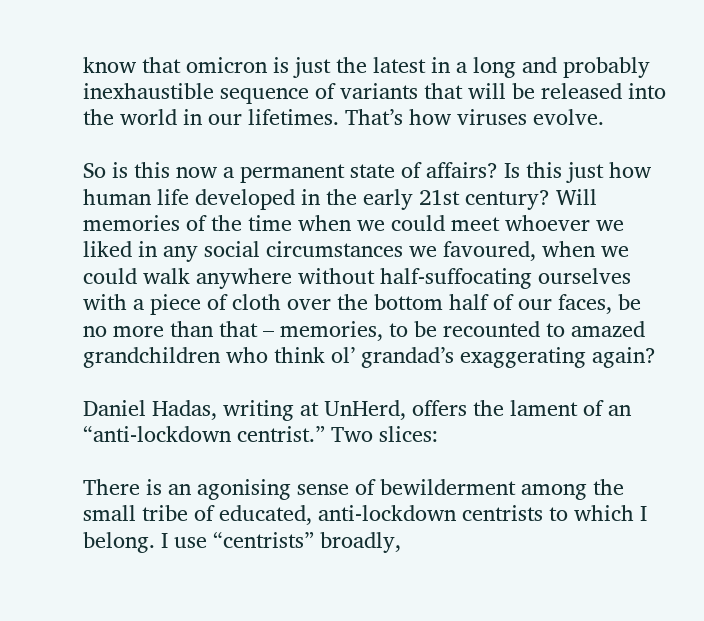know that omicron is just the latest in a long and probably inexhaustible sequence of variants that will be released into the world in our lifetimes. That’s how viruses evolve.

So is this now a permanent state of affairs? Is this just how human life developed in the early 21st century? Will memories of the time when we could meet whoever we liked in any social circumstances we favoured, when we could walk anywhere without half-suffocating ourselves with a piece of cloth over the bottom half of our faces, be no more than that – memories, to be recounted to amazed grandchildren who think ol’ grandad’s exaggerating again?

Daniel Hadas, writing at UnHerd, offers the lament of an “anti-lockdown centrist.” Two slices:

There is an agonising sense of bewilderment among the small tribe of educated, anti-lockdown centrists to which I belong. I use “centrists” broadly,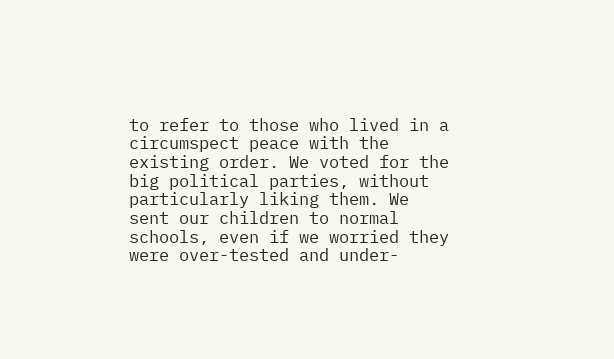to refer to those who lived in a circumspect peace with the existing order. We voted for the big political parties, without particularly liking them. We sent our children to normal schools, even if we worried they were over-tested and under-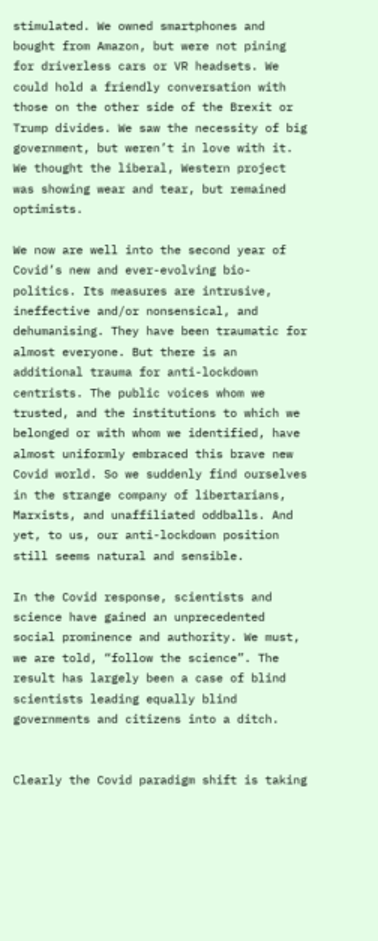stimulated. We owned smartphones and bought from Amazon, but were not pining for driverless cars or VR headsets. We could hold a friendly conversation with those on the other side of the Brexit or Trump divides. We saw the necessity of big government, but weren’t in love with it. We thought the liberal, Western project was showing wear and tear, but remained optimists.

We now are well into the second year of Covid’s new and ever-evolving bio-politics. Its measures are intrusive, ineffective and/or nonsensical, and dehumanising. They have been traumatic for almost everyone. But there is an additional trauma for anti-lockdown centrists. The public voices whom we trusted, and the institutions to which we belonged or with whom we identified, have almost uniformly embraced this brave new Covid world. So we suddenly find ourselves in the strange company of libertarians, Marxists, and unaffiliated oddballs. And yet, to us, our anti-lockdown position still seems natural and sensible.

In the Covid response, scientists and science have gained an unprecedented social prominence and authority. We must, we are told, “follow the science”. The result has largely been a case of blind scientists leading equally blind governments and citizens into a ditch.


Clearly the Covid paradigm shift is taking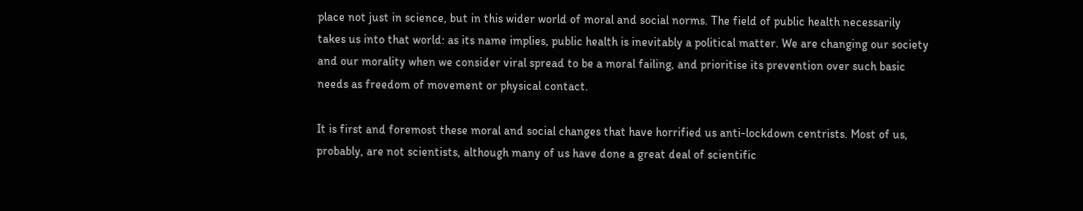place not just in science, but in this wider world of moral and social norms. The field of public health necessarily takes us into that world: as its name implies, public health is inevitably a political matter. We are changing our society and our morality when we consider viral spread to be a moral failing, and prioritise its prevention over such basic needs as freedom of movement or physical contact.

It is first and foremost these moral and social changes that have horrified us anti-lockdown centrists. Most of us, probably, are not scientists, although many of us have done a great deal of scientific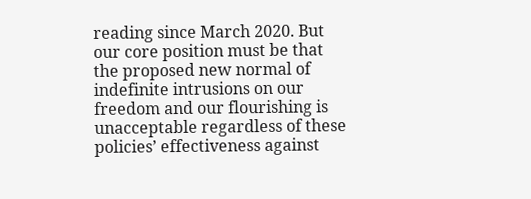reading since March 2020. But our core position must be that the proposed new normal of indefinite intrusions on our freedom and our flourishing is unacceptable regardless of these policies’ effectiveness against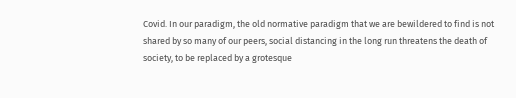Covid. In our paradigm, the old normative paradigm that we are bewildered to find is not shared by so many of our peers, social distancing in the long run threatens the death of society, to be replaced by a grotesque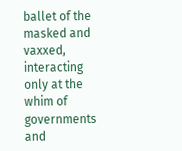ballet of the masked and vaxxed, interacting only at the whim of governments and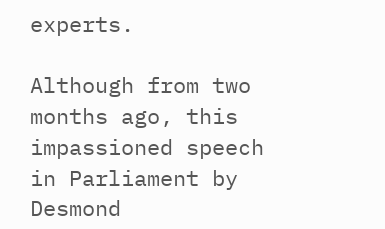experts.

Although from two months ago, this impassioned speech in Parliament by Desmond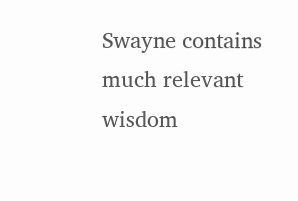Swayne contains much relevant wisdom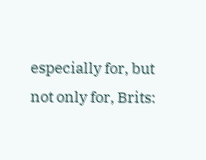especially for, but not only for, Brits: